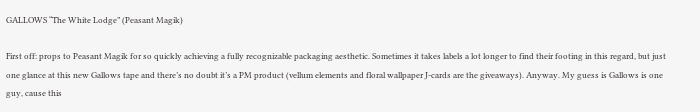GALLOWS “The White Lodge” (Peasant Magik)

First off: props to Peasant Magik for so quickly achieving a fully recognizable packaging aesthetic. Sometimes it takes labels a lot longer to find their footing in this regard, but just one glance at this new Gallows tape and there’s no doubt it’s a PM product (vellum elements and floral wallpaper J-cards are the giveaways). Anyway. My guess is Gallows is one guy, cause this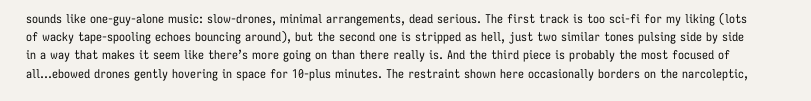sounds like one-guy-alone music: slow-drones, minimal arrangements, dead serious. The first track is too sci-fi for my liking (lots of wacky tape-spooling echoes bouncing around), but the second one is stripped as hell, just two similar tones pulsing side by side in a way that makes it seem like there’s more going on than there really is. And the third piece is probably the most focused of all…ebowed drones gently hovering in space for 10-plus minutes. The restraint shown here occasionally borders on the narcoleptic,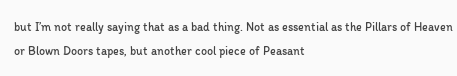but I’m not really saying that as a bad thing. Not as essential as the Pillars of Heaven or Blown Doors tapes, but another cool piece of Peasant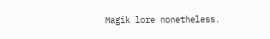Magik lore nonetheless.